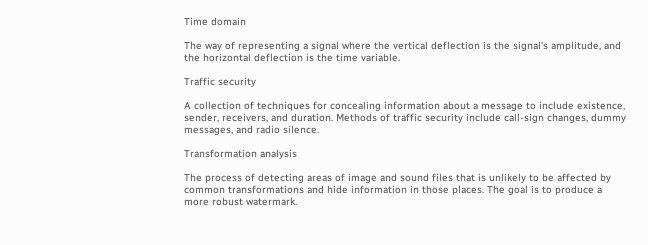Time domain

The way of representing a signal where the vertical deflection is the signal's amplitude, and the horizontal deflection is the time variable.

Traffic security

A collection of techniques for concealing information about a message to include existence, sender, receivers, and duration. Methods of traffic security include call-sign changes, dummy messages, and radio silence.

Transformation analysis

The process of detecting areas of image and sound files that is unlikely to be affected by common transformations and hide information in those places. The goal is to produce a more robust watermark.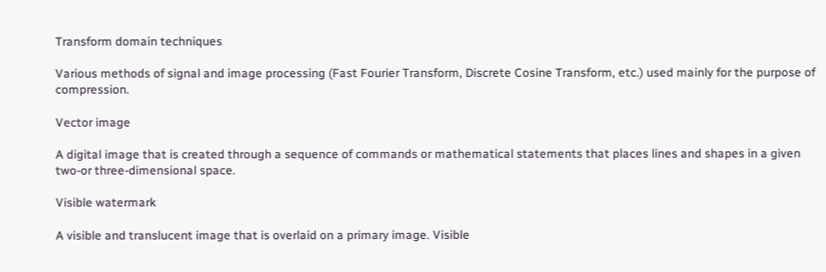Transform domain techniques

Various methods of signal and image processing (Fast Fourier Transform, Discrete Cosine Transform, etc.) used mainly for the purpose of compression.

Vector image

A digital image that is created through a sequence of commands or mathematical statements that places lines and shapes in a given two-or three-dimensional space.

Visible watermark

A visible and translucent image that is overlaid on a primary image. Visible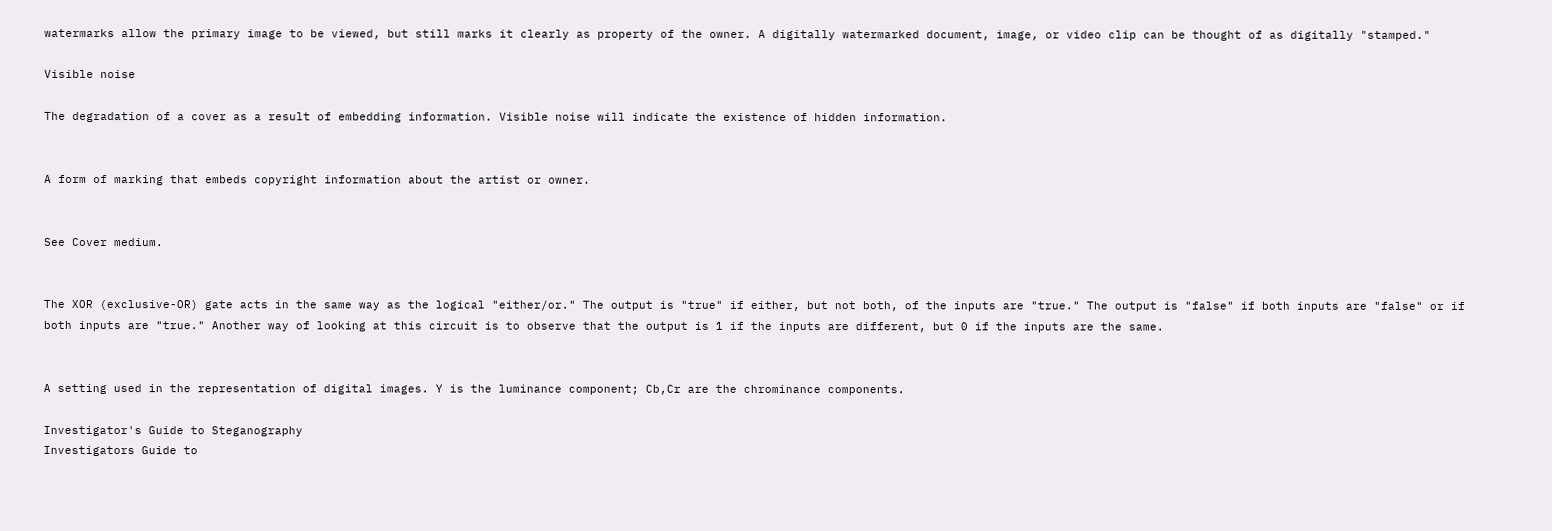watermarks allow the primary image to be viewed, but still marks it clearly as property of the owner. A digitally watermarked document, image, or video clip can be thought of as digitally "stamped."

Visible noise

The degradation of a cover as a result of embedding information. Visible noise will indicate the existence of hidden information.


A form of marking that embeds copyright information about the artist or owner.


See Cover medium.


The XOR (exclusive-OR) gate acts in the same way as the logical "either/or." The output is "true" if either, but not both, of the inputs are "true." The output is "false" if both inputs are "false" or if both inputs are "true." Another way of looking at this circuit is to observe that the output is 1 if the inputs are different, but 0 if the inputs are the same.


A setting used in the representation of digital images. Y is the luminance component; Cb,Cr are the chrominance components.

Investigator's Guide to Steganography
Investigators Guide to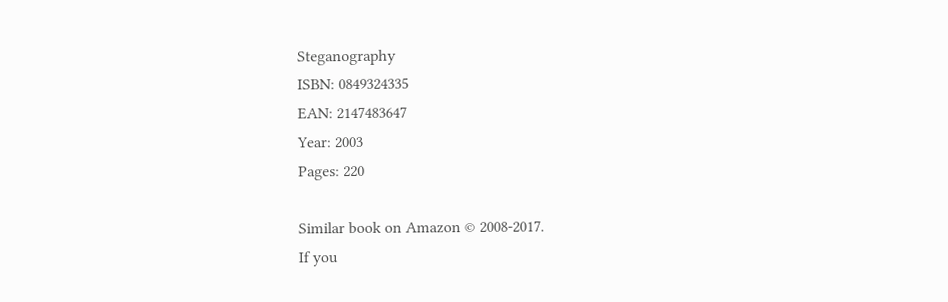Steganography
ISBN: 0849324335
EAN: 2147483647
Year: 2003
Pages: 220

Similar book on Amazon © 2008-2017.
If you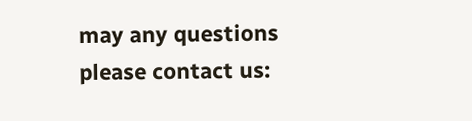may any questions please contact us: